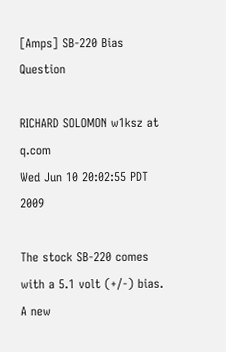[Amps] SB-220 Bias Question

RICHARD SOLOMON w1ksz at q.com
Wed Jun 10 20:02:55 PDT 2009

The stock SB-220 comes with a 5.1 volt (+/-) bias. A new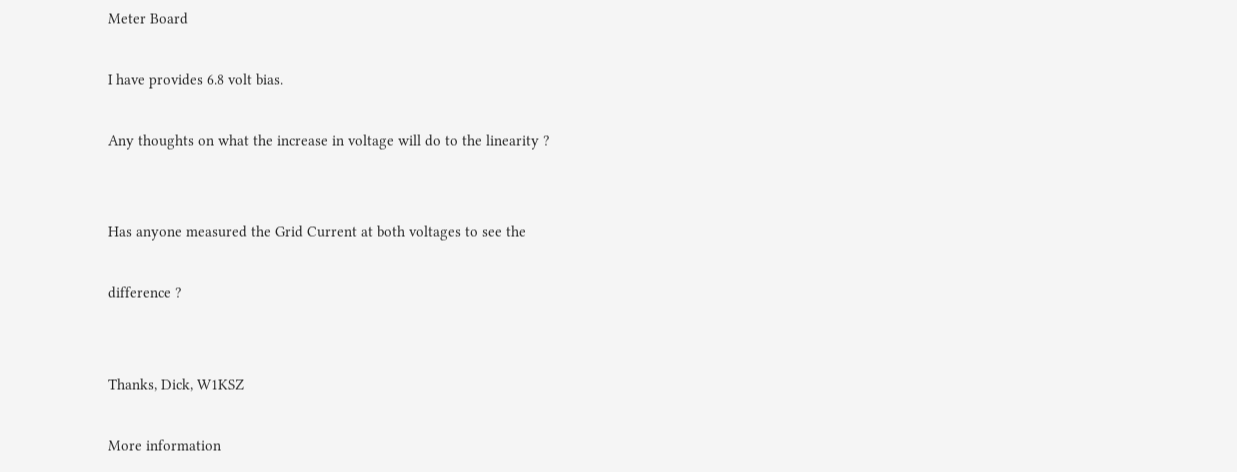Meter Board

I have provides 6.8 volt bias.

Any thoughts on what the increase in voltage will do to the linearity ?


Has anyone measured the Grid Current at both voltages to see the

difference ?


Thanks, Dick, W1KSZ

More information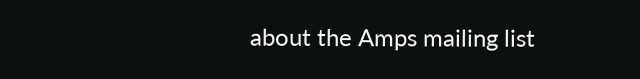about the Amps mailing list